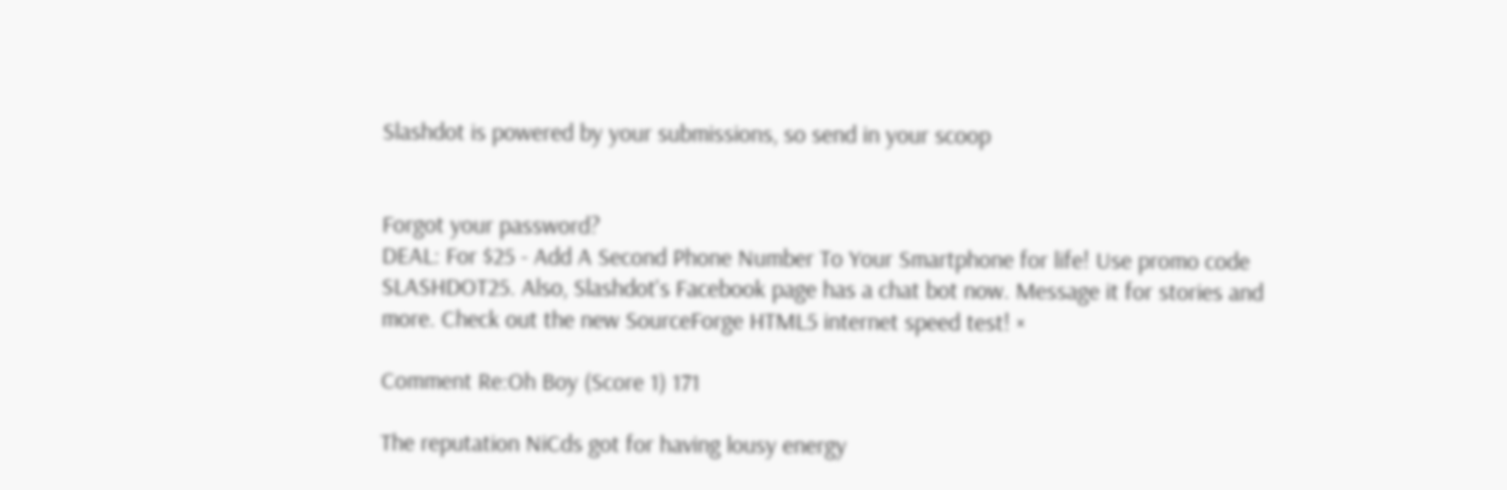Slashdot is powered by your submissions, so send in your scoop


Forgot your password?
DEAL: For $25 - Add A Second Phone Number To Your Smartphone for life! Use promo code SLASHDOT25. Also, Slashdot's Facebook page has a chat bot now. Message it for stories and more. Check out the new SourceForge HTML5 internet speed test! ×

Comment Re:Oh Boy (Score 1) 171

The reputation NiCds got for having lousy energy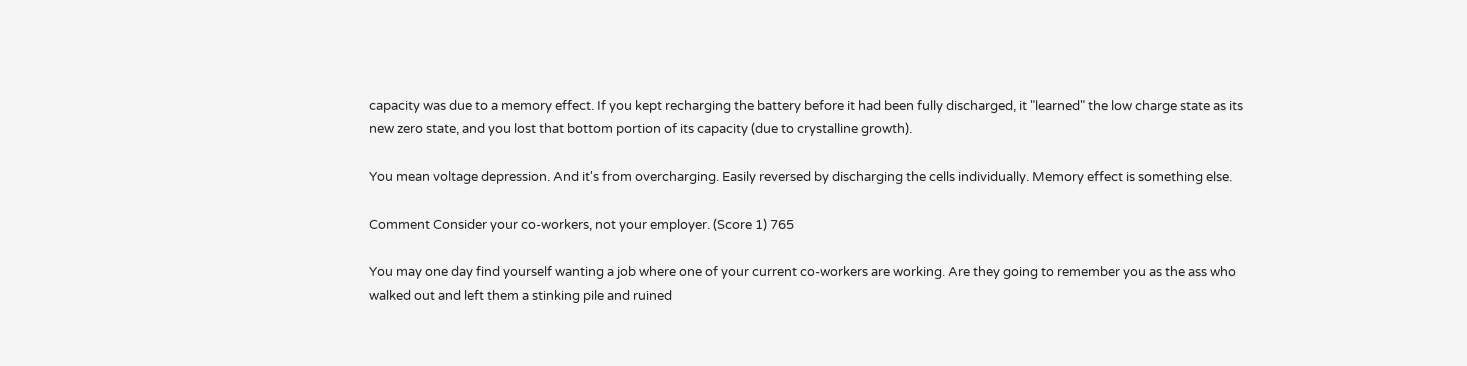capacity was due to a memory effect. If you kept recharging the battery before it had been fully discharged, it "learned" the low charge state as its new zero state, and you lost that bottom portion of its capacity (due to crystalline growth).

You mean voltage depression. And it's from overcharging. Easily reversed by discharging the cells individually. Memory effect is something else.

Comment Consider your co-workers, not your employer. (Score 1) 765

You may one day find yourself wanting a job where one of your current co-workers are working. Are they going to remember you as the ass who walked out and left them a stinking pile and ruined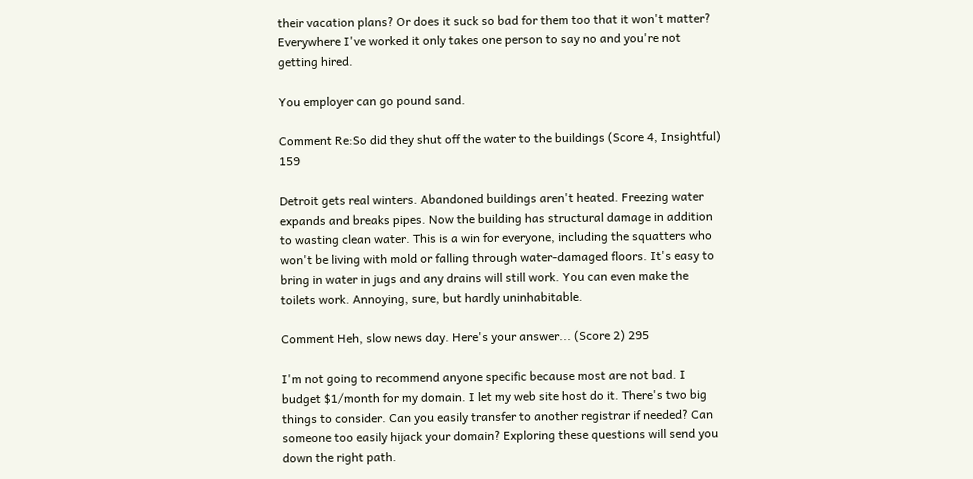their vacation plans? Or does it suck so bad for them too that it won't matter? Everywhere I've worked it only takes one person to say no and you're not getting hired.

You employer can go pound sand.

Comment Re:So did they shut off the water to the buildings (Score 4, Insightful) 159

Detroit gets real winters. Abandoned buildings aren't heated. Freezing water expands and breaks pipes. Now the building has structural damage in addition to wasting clean water. This is a win for everyone, including the squatters who won't be living with mold or falling through water-damaged floors. It's easy to bring in water in jugs and any drains will still work. You can even make the toilets work. Annoying, sure, but hardly uninhabitable.

Comment Heh, slow news day. Here's your answer... (Score 2) 295

I'm not going to recommend anyone specific because most are not bad. I budget $1/month for my domain. I let my web site host do it. There's two big things to consider. Can you easily transfer to another registrar if needed? Can someone too easily hijack your domain? Exploring these questions will send you down the right path.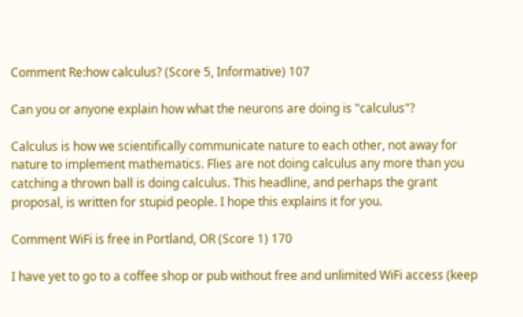Comment Re:how calculus? (Score 5, Informative) 107

Can you or anyone explain how what the neurons are doing is "calculus"?

Calculus is how we scientifically communicate nature to each other, not away for nature to implement mathematics. Flies are not doing calculus any more than you catching a thrown ball is doing calculus. This headline, and perhaps the grant proposal, is written for stupid people. I hope this explains it for you.

Comment WiFi is free in Portland, OR (Score 1) 170

I have yet to go to a coffee shop or pub without free and unlimited WiFi access (keep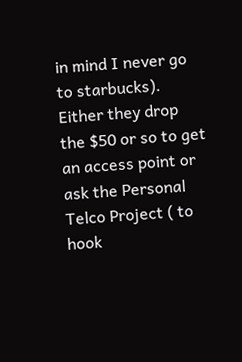in mind I never go to starbucks). Either they drop the $50 or so to get an access point or ask the Personal Telco Project ( to hook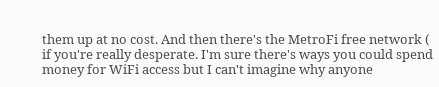them up at no cost. And then there's the MetroFi free network ( if you're really desperate. I'm sure there's ways you could spend money for WiFi access but I can't imagine why anyone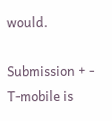would.

Submission + - T-mobile is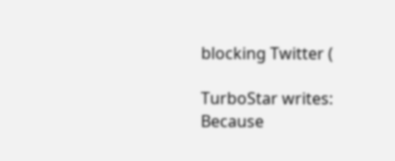blocking Twitter (

TurboStar writes: Because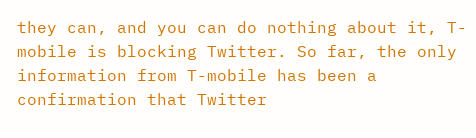they can, and you can do nothing about it, T-mobile is blocking Twitter. So far, the only information from T-mobile has been a confirmation that Twitter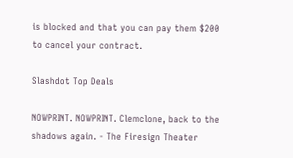is blocked and that you can pay them $200 to cancel your contract.

Slashdot Top Deals

NOWPRINT. NOWPRINT. Clemclone, back to the shadows again. - The Firesign Theater